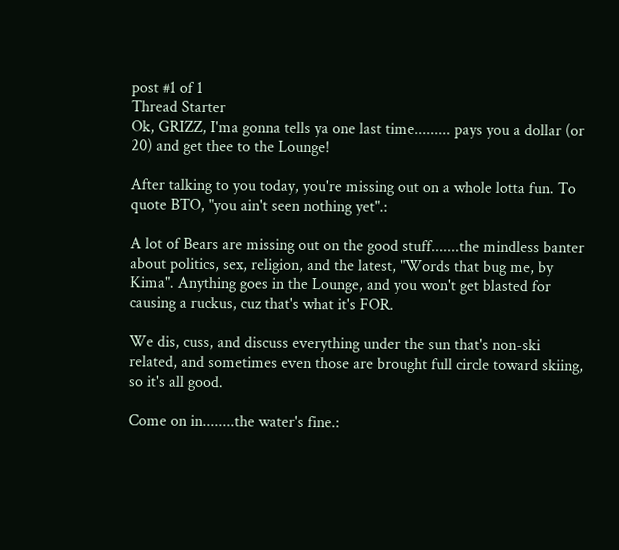post #1 of 1
Thread Starter
Ok, GRIZZ, I'ma gonna tells ya one last time......... pays you a dollar (or 20) and get thee to the Lounge!

After talking to you today, you're missing out on a whole lotta fun. To quote BTO, "you ain't seen nothing yet".:

A lot of Bears are missing out on the good stuff.......the mindless banter about politics, sex, religion, and the latest, "Words that bug me, by Kima". Anything goes in the Lounge, and you won't get blasted for causing a ruckus, cuz that's what it's FOR.

We dis, cuss, and discuss everything under the sun that's non-ski related, and sometimes even those are brought full circle toward skiing, so it's all good.

Come on in........the water's fine.: